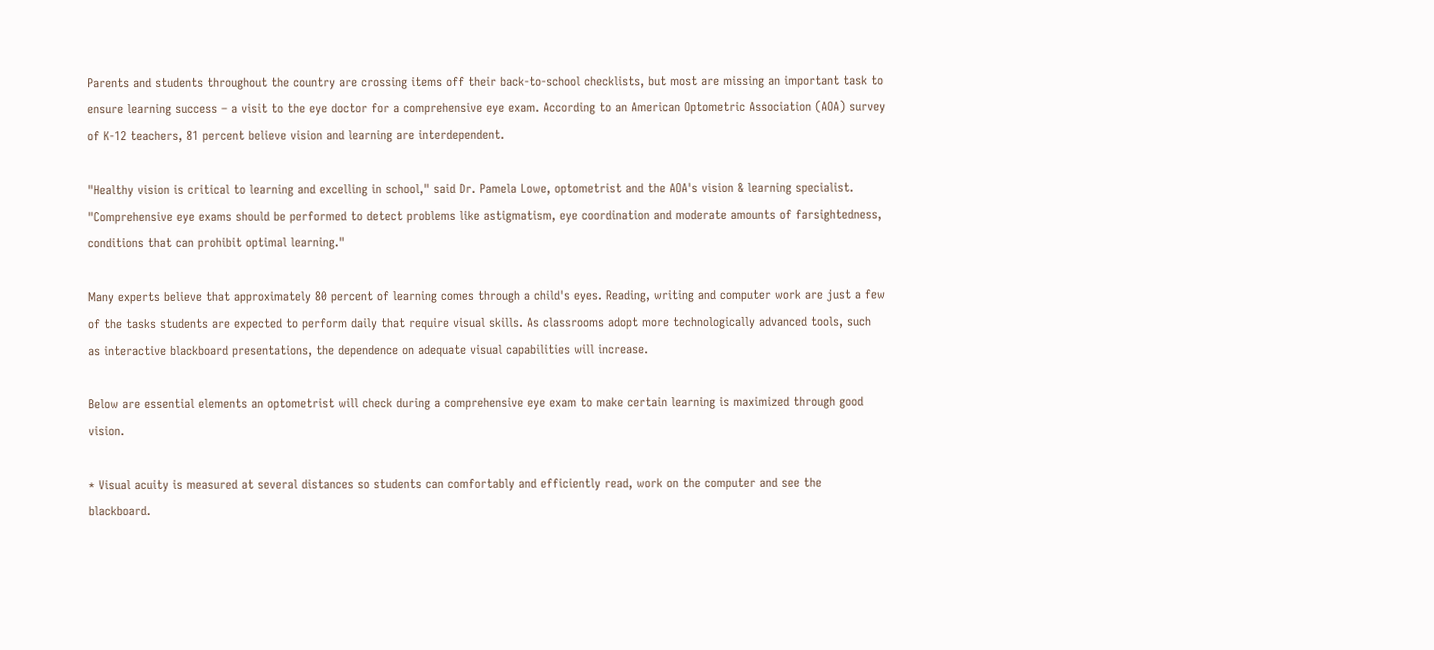Parents and students throughout the country are crossing items off their back-to-school checklists, but most are missing an important task to ensure learning success – a visit to the eye doctor for a comprehensive eye exam. According to an American Optometric Association (AOA) survey of K-12 teachers, 81 percent believe vision and learning are interdependent.

"Healthy vision is critical to learning and excelling in school," said Dr. Pamela Lowe, optometrist and the AOA's vision & learning specialist. "Comprehensive eye exams should be performed to detect problems like astigmatism, eye coordination and moderate amounts of farsightedness, conditions that can prohibit optimal learning."

Many experts believe that approximately 80 percent of learning comes through a child's eyes. Reading, writing and computer work are just a few of the tasks students are expected to perform daily that require visual skills. As classrooms adopt more technologically advanced tools, such as interactive blackboard presentations, the dependence on adequate visual capabilities will increase.

Below are essential elements an optometrist will check during a comprehensive eye exam to make certain learning is maximized through good vision.

* Visual acuity is measured at several distances so students can comfortably and efficiently read, work on the computer and see the blackboard.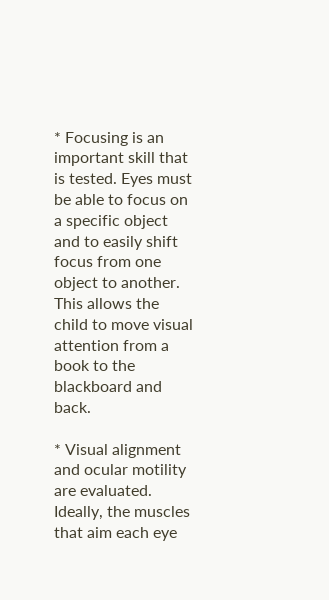* Focusing is an important skill that is tested. Eyes must be able to focus on a specific object and to easily shift focus from one object to another. This allows the child to move visual attention from a book to the blackboard and back.

* Visual alignment and ocular motility are evaluated. Ideally, the muscles that aim each eye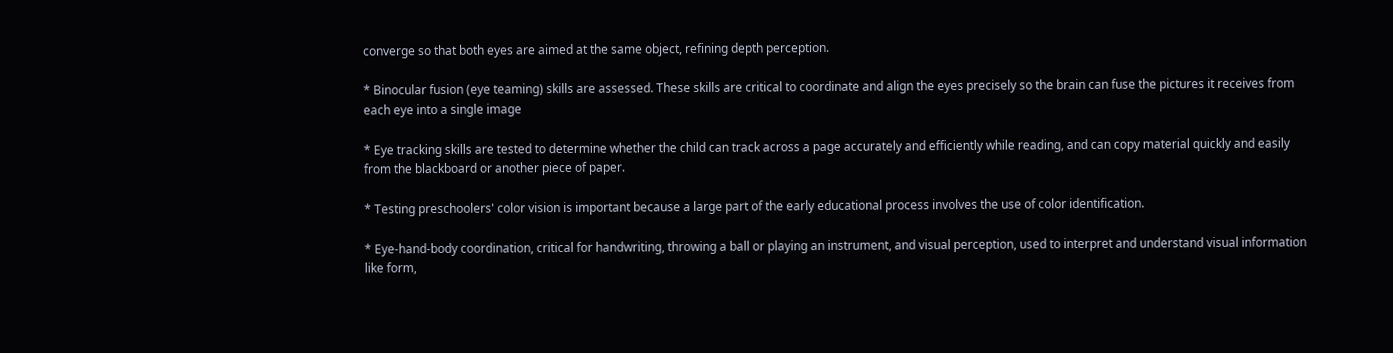converge so that both eyes are aimed at the same object, refining depth perception.

* Binocular fusion (eye teaming) skills are assessed. These skills are critical to coordinate and align the eyes precisely so the brain can fuse the pictures it receives from each eye into a single image

* Eye tracking skills are tested to determine whether the child can track across a page accurately and efficiently while reading, and can copy material quickly and easily from the blackboard or another piece of paper.

* Testing preschoolers' color vision is important because a large part of the early educational process involves the use of color identification.

* Eye-hand-body coordination, critical for handwriting, throwing a ball or playing an instrument, and visual perception, used to interpret and understand visual information like form,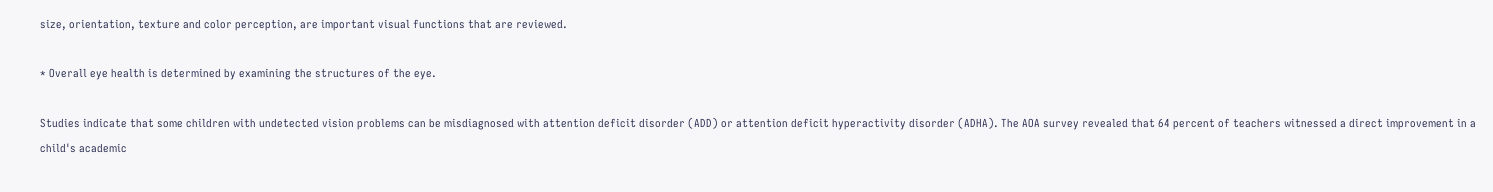size, orientation, texture and color perception, are important visual functions that are reviewed.

* Overall eye health is determined by examining the structures of the eye.

Studies indicate that some children with undetected vision problems can be misdiagnosed with attention deficit disorder (ADD) or attention deficit hyperactivity disorder (ADHA). The AOA survey revealed that 64 percent of teachers witnessed a direct improvement in a child's academic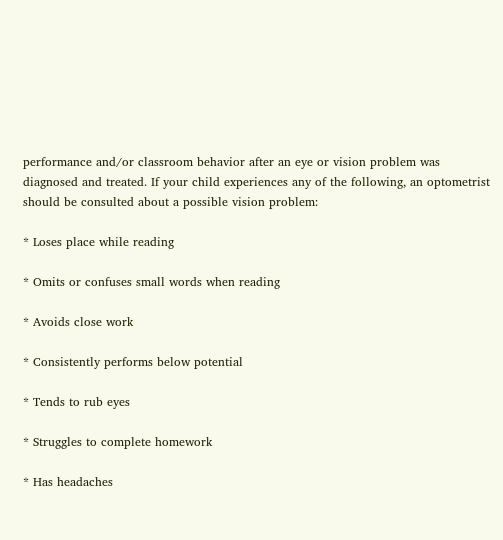performance and/or classroom behavior after an eye or vision problem was diagnosed and treated. If your child experiences any of the following, an optometrist should be consulted about a possible vision problem:

* Loses place while reading

* Omits or confuses small words when reading

* Avoids close work

* Consistently performs below potential

* Tends to rub eyes

* Struggles to complete homework

* Has headaches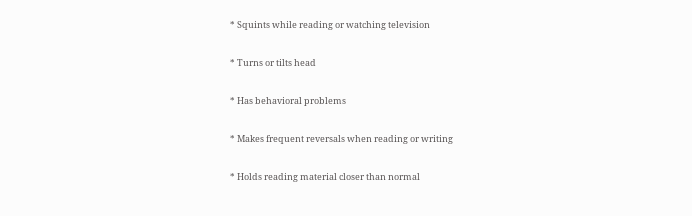* Squints while reading or watching television

* Turns or tilts head

* Has behavioral problems

* Makes frequent reversals when reading or writing

* Holds reading material closer than normal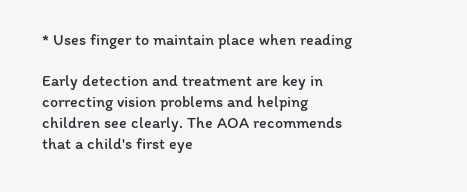* Uses finger to maintain place when reading

Early detection and treatment are key in correcting vision problems and helping children see clearly. The AOA recommends that a child's first eye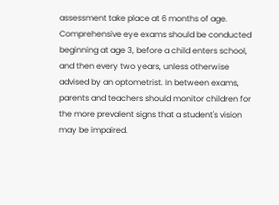assessment take place at 6 months of age. Comprehensive eye exams should be conducted beginning at age 3, before a child enters school, and then every two years, unless otherwise advised by an optometrist. In between exams, parents and teachers should monitor children for the more prevalent signs that a student's vision may be impaired.